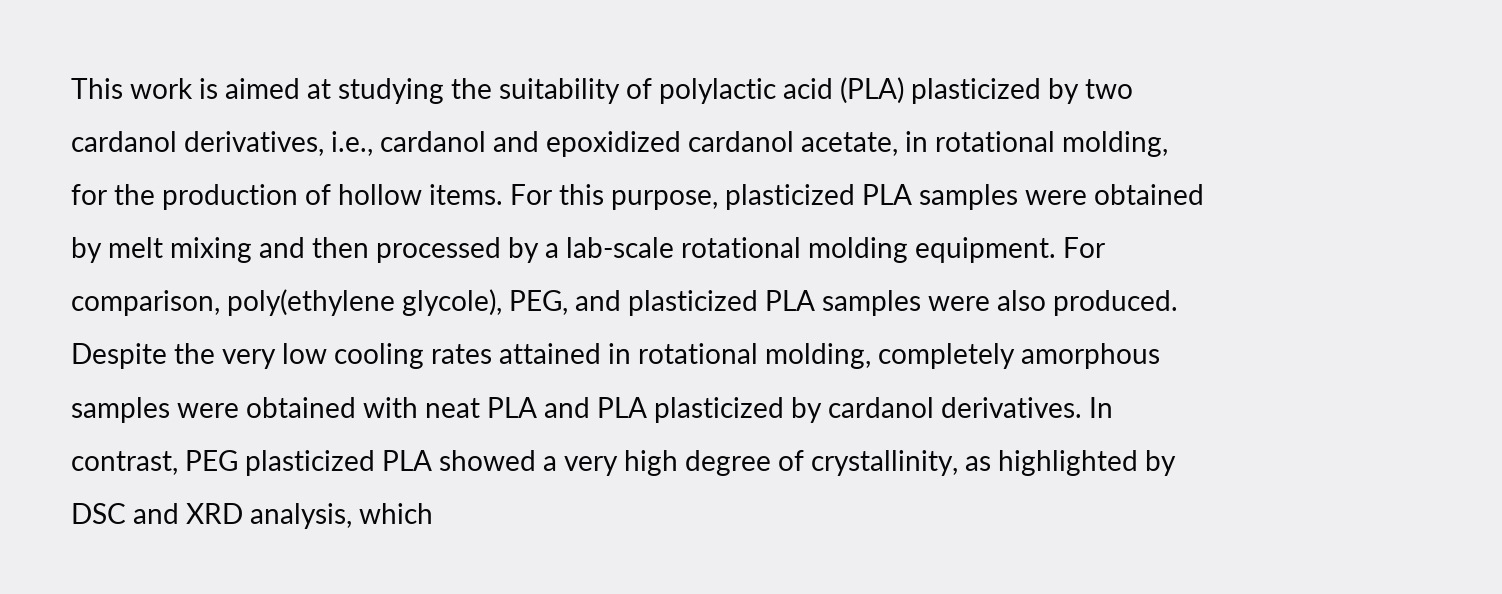This work is aimed at studying the suitability of polylactic acid (PLA) plasticized by two cardanol derivatives, i.e., cardanol and epoxidized cardanol acetate, in rotational molding, for the production of hollow items. For this purpose, plasticized PLA samples were obtained by melt mixing and then processed by a lab-scale rotational molding equipment. For comparison, poly(ethylene glycole), PEG, and plasticized PLA samples were also produced. Despite the very low cooling rates attained in rotational molding, completely amorphous samples were obtained with neat PLA and PLA plasticized by cardanol derivatives. In contrast, PEG plasticized PLA showed a very high degree of crystallinity, as highlighted by DSC and XRD analysis, which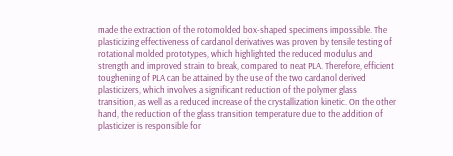made the extraction of the rotomolded box-shaped specimens impossible. The plasticizing effectiveness of cardanol derivatives was proven by tensile testing of rotational molded prototypes, which highlighted the reduced modulus and strength and improved strain to break, compared to neat PLA. Therefore, efficient toughening of PLA can be attained by the use of the two cardanol derived plasticizers, which involves a significant reduction of the polymer glass transition, as well as a reduced increase of the crystallization kinetic. On the other hand, the reduction of the glass transition temperature due to the addition of plasticizer is responsible for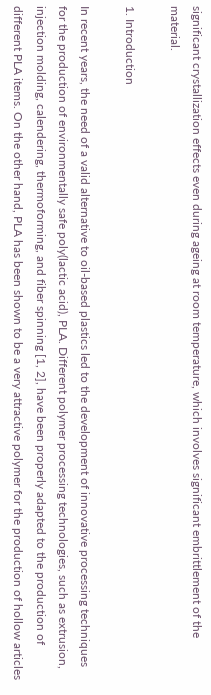significant crystallization effects even during ageing at room temperature, which involves significant embrittlement of the material.

1. Introduction

In recent years, the need of a valid alternative to oil-based plastics led to the development of innovative processing techniques for the production of environmentally safe poly(lactic acid), PLA. Different polymer processing technologies, such as extrusion, injection molding, calendering, thermoforming, and fiber spinning [1, 2], have been properly adapted to the production of different PLA items. On the other hand, PLA has been shown to be a very attractive polymer for the production of hollow articles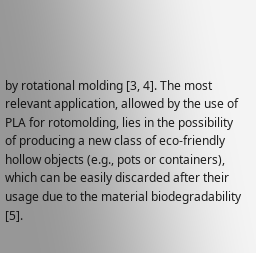by rotational molding [3, 4]. The most relevant application, allowed by the use of PLA for rotomolding, lies in the possibility of producing a new class of eco-friendly hollow objects (e.g., pots or containers), which can be easily discarded after their usage due to the material biodegradability [5].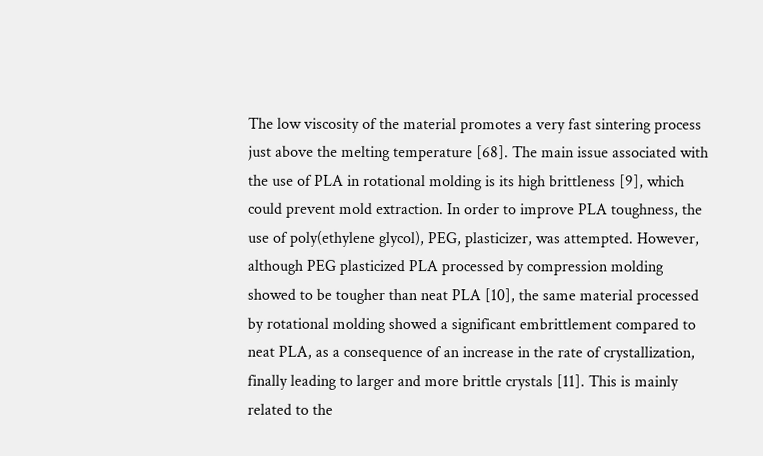The low viscosity of the material promotes a very fast sintering process just above the melting temperature [68]. The main issue associated with the use of PLA in rotational molding is its high brittleness [9], which could prevent mold extraction. In order to improve PLA toughness, the use of poly(ethylene glycol), PEG, plasticizer, was attempted. However, although PEG plasticized PLA processed by compression molding showed to be tougher than neat PLA [10], the same material processed by rotational molding showed a significant embrittlement compared to neat PLA, as a consequence of an increase in the rate of crystallization, finally leading to larger and more brittle crystals [11]. This is mainly related to the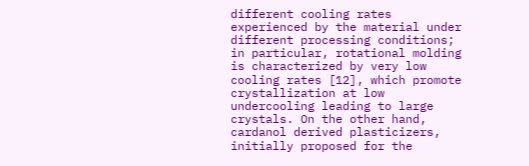different cooling rates experienced by the material under different processing conditions; in particular, rotational molding is characterized by very low cooling rates [12], which promote crystallization at low undercooling leading to large crystals. On the other hand, cardanol derived plasticizers, initially proposed for the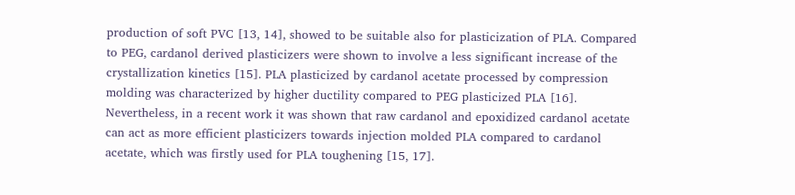production of soft PVC [13, 14], showed to be suitable also for plasticization of PLA. Compared to PEG, cardanol derived plasticizers were shown to involve a less significant increase of the crystallization kinetics [15]. PLA plasticized by cardanol acetate processed by compression molding was characterized by higher ductility compared to PEG plasticized PLA [16]. Nevertheless, in a recent work it was shown that raw cardanol and epoxidized cardanol acetate can act as more efficient plasticizers towards injection molded PLA compared to cardanol acetate, which was firstly used for PLA toughening [15, 17].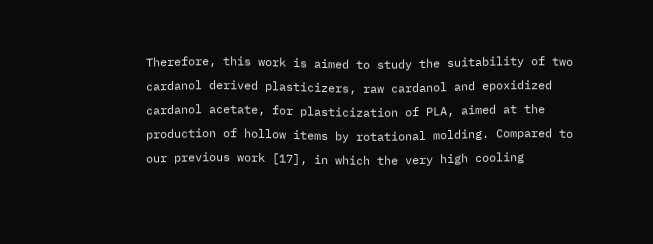Therefore, this work is aimed to study the suitability of two cardanol derived plasticizers, raw cardanol and epoxidized cardanol acetate, for plasticization of PLA, aimed at the production of hollow items by rotational molding. Compared to our previous work [17], in which the very high cooling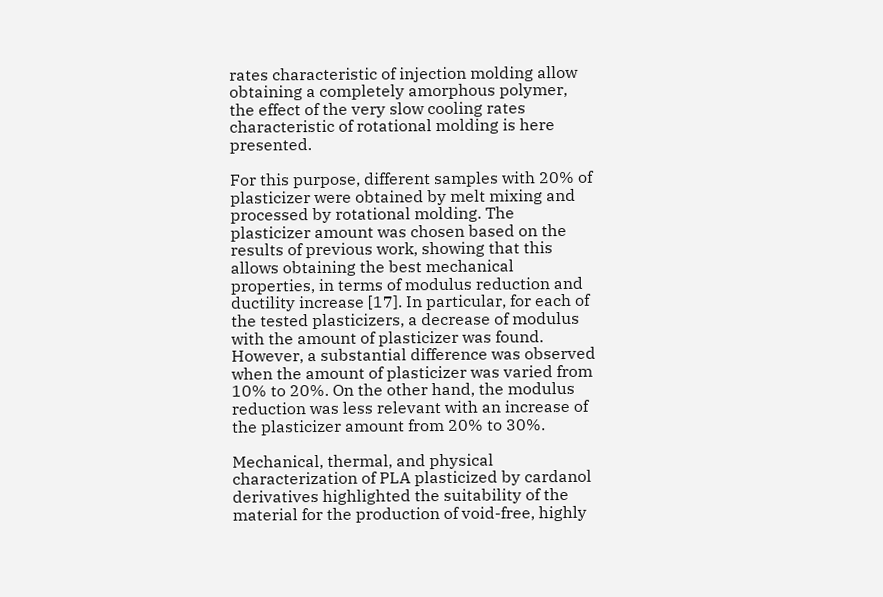rates characteristic of injection molding allow obtaining a completely amorphous polymer, the effect of the very slow cooling rates characteristic of rotational molding is here presented.

For this purpose, different samples with 20% of plasticizer were obtained by melt mixing and processed by rotational molding. The plasticizer amount was chosen based on the results of previous work, showing that this allows obtaining the best mechanical properties, in terms of modulus reduction and ductility increase [17]. In particular, for each of the tested plasticizers, a decrease of modulus with the amount of plasticizer was found. However, a substantial difference was observed when the amount of plasticizer was varied from 10% to 20%. On the other hand, the modulus reduction was less relevant with an increase of the plasticizer amount from 20% to 30%.

Mechanical, thermal, and physical characterization of PLA plasticized by cardanol derivatives highlighted the suitability of the material for the production of void-free, highly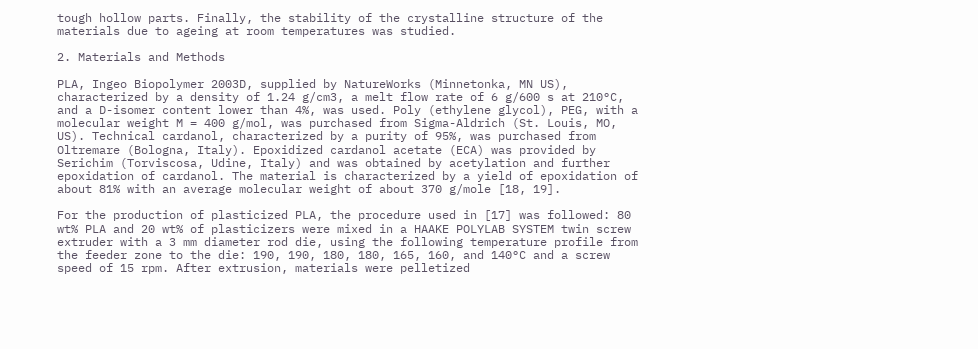tough hollow parts. Finally, the stability of the crystalline structure of the materials due to ageing at room temperatures was studied.

2. Materials and Methods

PLA, Ingeo Biopolymer 2003D, supplied by NatureWorks (Minnetonka, MN US), characterized by a density of 1.24 g/cm3, a melt flow rate of 6 g/600 s at 210°C, and a D-isomer content lower than 4%, was used. Poly (ethylene glycol), PEG, with a molecular weight M = 400 g/mol, was purchased from Sigma-Aldrich (St. Louis, MO, US). Technical cardanol, characterized by a purity of 95%, was purchased from Oltremare (Bologna, Italy). Epoxidized cardanol acetate (ECA) was provided by Serichim (Torviscosa, Udine, Italy) and was obtained by acetylation and further epoxidation of cardanol. The material is characterized by a yield of epoxidation of about 81% with an average molecular weight of about 370 g/mole [18, 19].

For the production of plasticized PLA, the procedure used in [17] was followed: 80 wt% PLA and 20 wt% of plasticizers were mixed in a HAAKE POLYLAB SYSTEM twin screw extruder with a 3 mm diameter rod die, using the following temperature profile from the feeder zone to the die: 190, 190, 180, 180, 165, 160, and 140°C and a screw speed of 15 rpm. After extrusion, materials were pelletized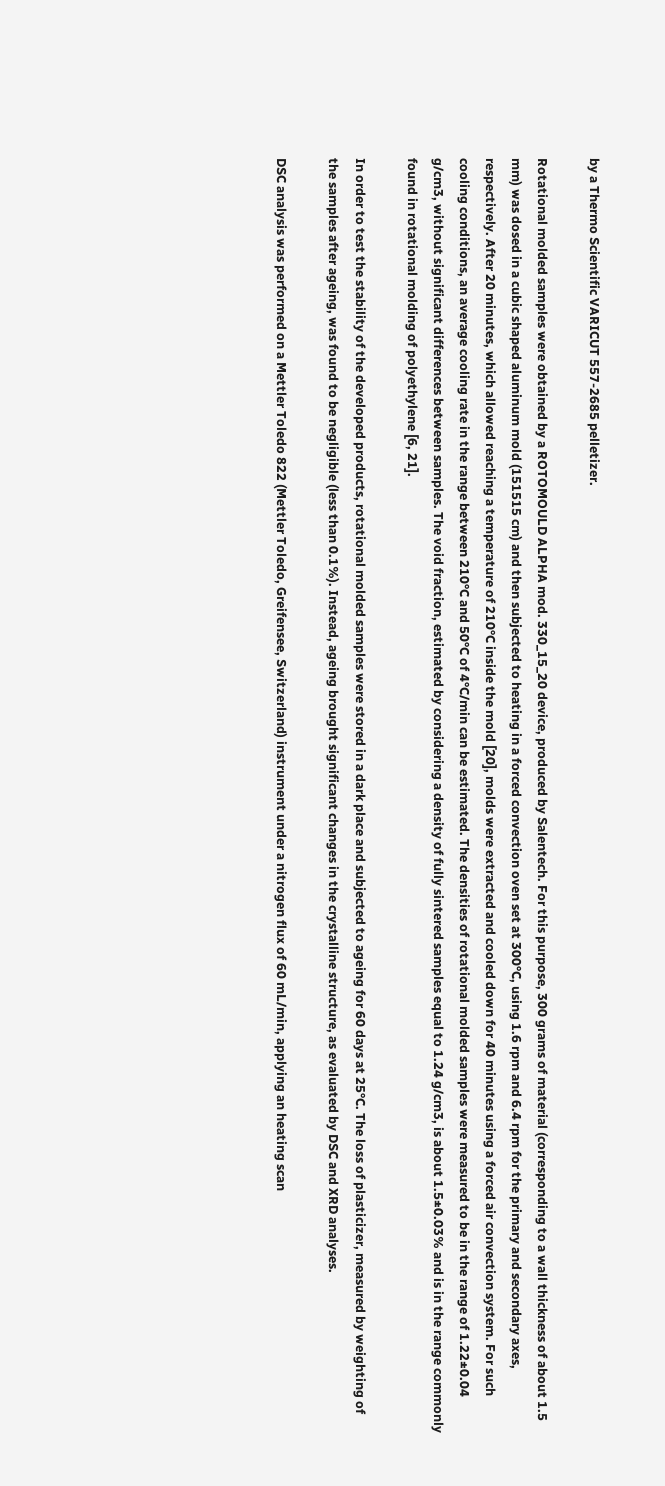by a Thermo Scientific VARICUT 557-2685 pelletizer.

Rotational molded samples were obtained by a ROTOMOULD ALPHA mod. 330_15_20 device, produced by Salentech. For this purpose, 300 grams of material (corresponding to a wall thickness of about 1.5 mm) was dosed in a cubic shaped aluminum mold (151515 cm) and then subjected to heating in a forced convection oven set at 300°C, using 1.6 rpm and 6.4 rpm for the primary and secondary axes, respectively. After 20 minutes, which allowed reaching a temperature of 210°C inside the mold [20], molds were extracted and cooled down for 40 minutes using a forced air convection system. For such cooling conditions, an average cooling rate in the range between 210°C and 50°C of 4°C/min can be estimated. The densities of rotational molded samples were measured to be in the range of 1.22±0.04 g/cm3, without significant differences between samples. The void fraction, estimated by considering a density of fully sintered samples equal to 1.24 g/cm3, is about 1.5±0.03% and is in the range commonly found in rotational molding of polyethylene [6, 21].

In order to test the stability of the developed products, rotational molded samples were stored in a dark place and subjected to ageing for 60 days at 25°C. The loss of plasticizer, measured by weighting of the samples after ageing, was found to be negligible (less than 0.1%). Instead, ageing brought significant changes in the crystalline structure, as evaluated by DSC and XRD analyses.

DSC analysis was performed on a Mettler Toledo 822 (Mettler Toledo, Greifensee, Switzerland) instrument under a nitrogen flux of 60 mL/min, applying an heating scan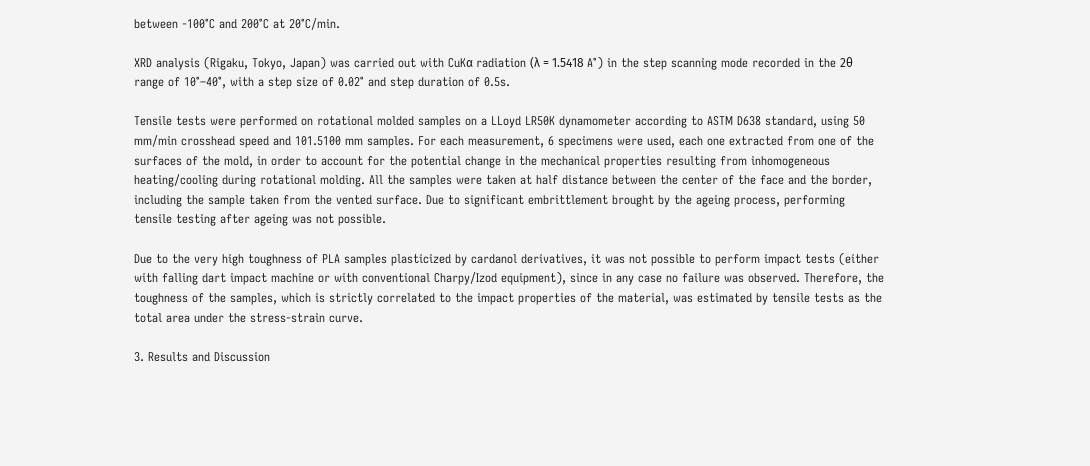between -100°C and 200°C at 20°C/min.

XRD analysis (Rigaku, Tokyo, Japan) was carried out with CuKα radiation (λ = 1.5418 A°) in the step scanning mode recorded in the 2θ range of 10°–40°, with a step size of 0.02° and step duration of 0.5s.

Tensile tests were performed on rotational molded samples on a LLoyd LR50K dynamometer according to ASTM D638 standard, using 50 mm/min crosshead speed and 101.5100 mm samples. For each measurement, 6 specimens were used, each one extracted from one of the surfaces of the mold, in order to account for the potential change in the mechanical properties resulting from inhomogeneous heating/cooling during rotational molding. All the samples were taken at half distance between the center of the face and the border, including the sample taken from the vented surface. Due to significant embrittlement brought by the ageing process, performing tensile testing after ageing was not possible.

Due to the very high toughness of PLA samples plasticized by cardanol derivatives, it was not possible to perform impact tests (either with falling dart impact machine or with conventional Charpy/Izod equipment), since in any case no failure was observed. Therefore, the toughness of the samples, which is strictly correlated to the impact properties of the material, was estimated by tensile tests as the total area under the stress-strain curve.

3. Results and Discussion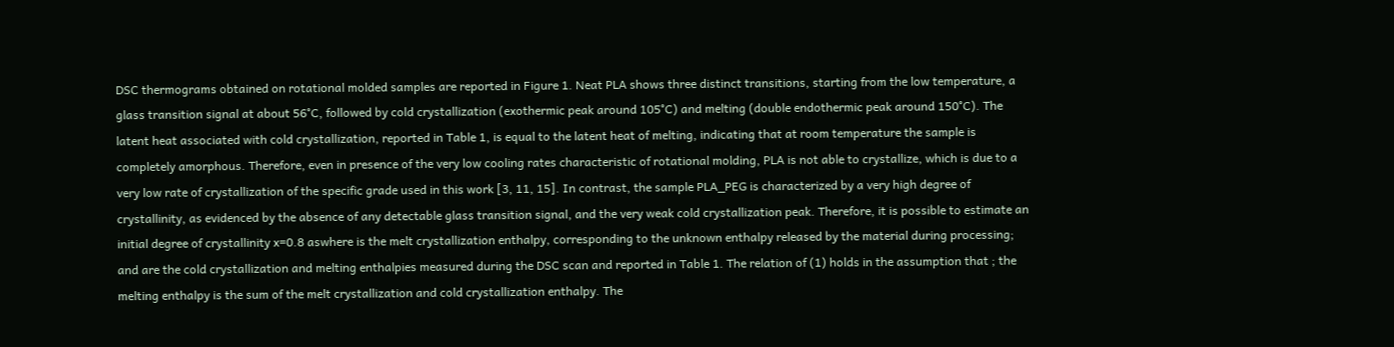DSC thermograms obtained on rotational molded samples are reported in Figure 1. Neat PLA shows three distinct transitions, starting from the low temperature, a glass transition signal at about 56°C, followed by cold crystallization (exothermic peak around 105°C) and melting (double endothermic peak around 150°C). The latent heat associated with cold crystallization, reported in Table 1, is equal to the latent heat of melting, indicating that at room temperature the sample is completely amorphous. Therefore, even in presence of the very low cooling rates characteristic of rotational molding, PLA is not able to crystallize, which is due to a very low rate of crystallization of the specific grade used in this work [3, 11, 15]. In contrast, the sample PLA_PEG is characterized by a very high degree of crystallinity, as evidenced by the absence of any detectable glass transition signal, and the very weak cold crystallization peak. Therefore, it is possible to estimate an initial degree of crystallinity x=0.8 aswhere is the melt crystallization enthalpy, corresponding to the unknown enthalpy released by the material during processing; and are the cold crystallization and melting enthalpies measured during the DSC scan and reported in Table 1. The relation of (1) holds in the assumption that ; the melting enthalpy is the sum of the melt crystallization and cold crystallization enthalpy. The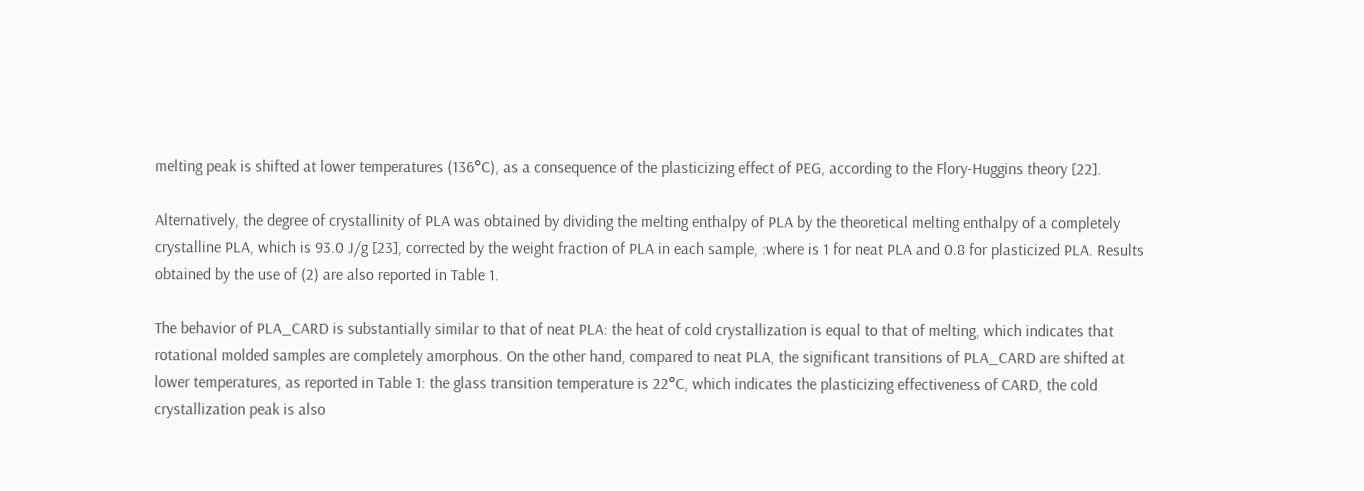melting peak is shifted at lower temperatures (136°C), as a consequence of the plasticizing effect of PEG, according to the Flory-Huggins theory [22].

Alternatively, the degree of crystallinity of PLA was obtained by dividing the melting enthalpy of PLA by the theoretical melting enthalpy of a completely crystalline PLA, which is 93.0 J/g [23], corrected by the weight fraction of PLA in each sample, :where is 1 for neat PLA and 0.8 for plasticized PLA. Results obtained by the use of (2) are also reported in Table 1.

The behavior of PLA_CARD is substantially similar to that of neat PLA: the heat of cold crystallization is equal to that of melting, which indicates that rotational molded samples are completely amorphous. On the other hand, compared to neat PLA, the significant transitions of PLA_CARD are shifted at lower temperatures, as reported in Table 1: the glass transition temperature is 22°C, which indicates the plasticizing effectiveness of CARD, the cold crystallization peak is also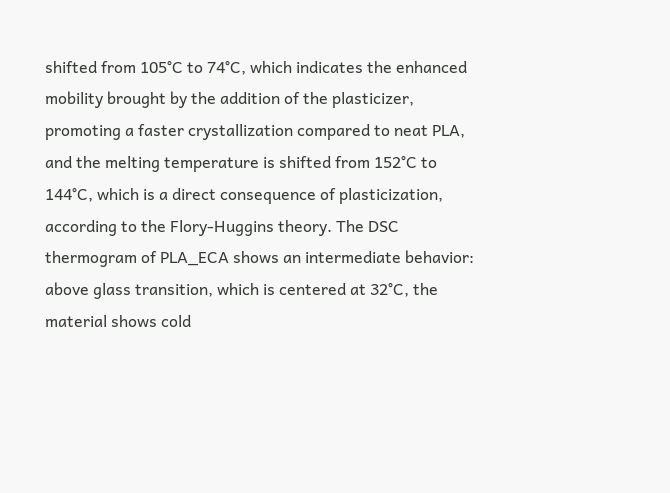shifted from 105°C to 74°C, which indicates the enhanced mobility brought by the addition of the plasticizer, promoting a faster crystallization compared to neat PLA, and the melting temperature is shifted from 152°C to 144°C, which is a direct consequence of plasticization, according to the Flory-Huggins theory. The DSC thermogram of PLA_ECA shows an intermediate behavior: above glass transition, which is centered at 32°C, the material shows cold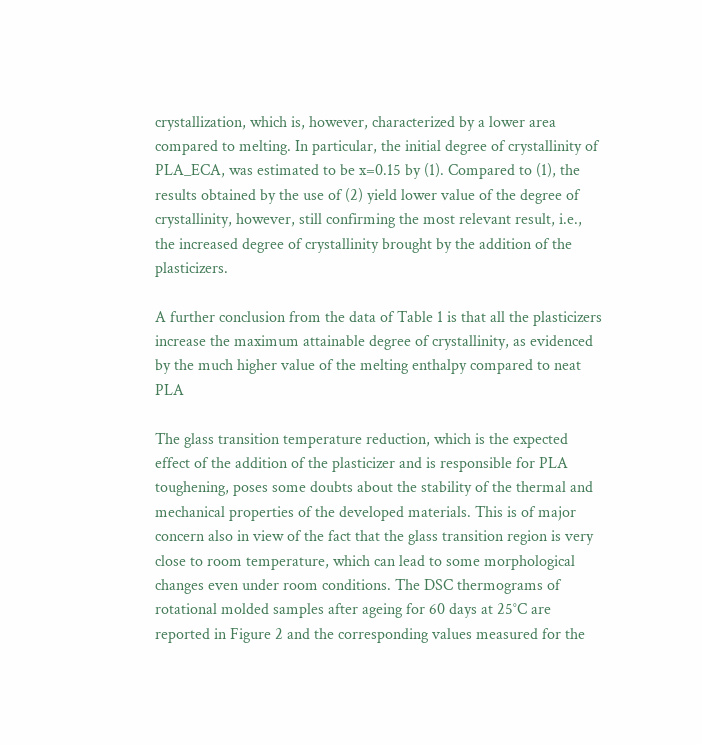crystallization, which is, however, characterized by a lower area compared to melting. In particular, the initial degree of crystallinity of PLA_ECA, was estimated to be x=0.15 by (1). Compared to (1), the results obtained by the use of (2) yield lower value of the degree of crystallinity, however, still confirming the most relevant result, i.e., the increased degree of crystallinity brought by the addition of the plasticizers.

A further conclusion from the data of Table 1 is that all the plasticizers increase the maximum attainable degree of crystallinity, as evidenced by the much higher value of the melting enthalpy compared to neat PLA

The glass transition temperature reduction, which is the expected effect of the addition of the plasticizer and is responsible for PLA toughening, poses some doubts about the stability of the thermal and mechanical properties of the developed materials. This is of major concern also in view of the fact that the glass transition region is very close to room temperature, which can lead to some morphological changes even under room conditions. The DSC thermograms of rotational molded samples after ageing for 60 days at 25°C are reported in Figure 2 and the corresponding values measured for the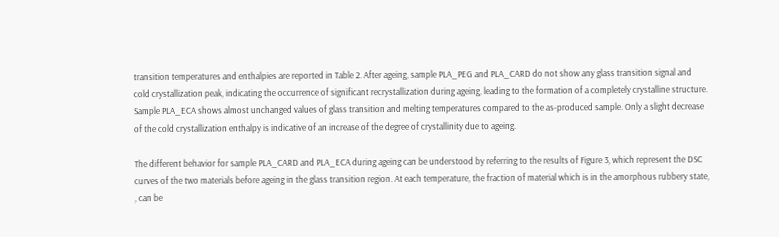transition temperatures and enthalpies are reported in Table 2. After ageing, sample PLA_PEG and PLA_CARD do not show any glass transition signal and cold crystallization peak, indicating the occurrence of significant recrystallization during ageing, leading to the formation of a completely crystalline structure. Sample PLA_ECA shows almost unchanged values of glass transition and melting temperatures compared to the as-produced sample. Only a slight decrease of the cold crystallization enthalpy is indicative of an increase of the degree of crystallinity due to ageing.

The different behavior for sample PLA_CARD and PLA_ECA during ageing can be understood by referring to the results of Figure 3, which represent the DSC curves of the two materials before ageing in the glass transition region. At each temperature, the fraction of material which is in the amorphous rubbery state, , can be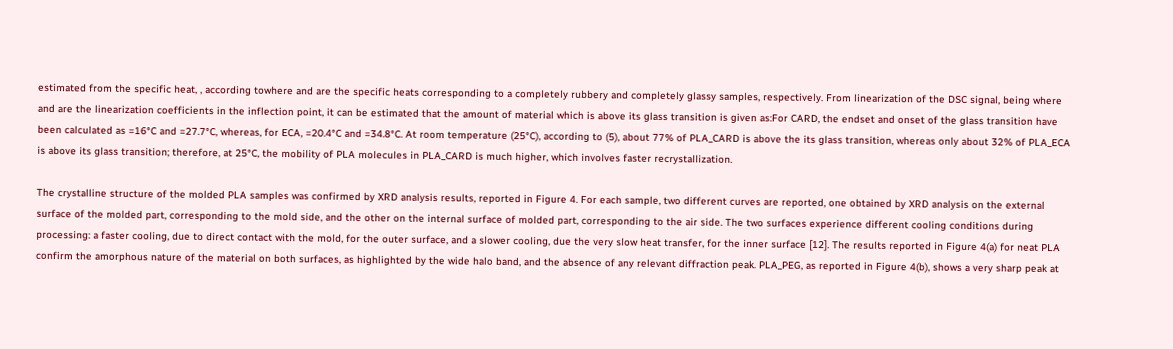estimated from the specific heat, , according towhere and are the specific heats corresponding to a completely rubbery and completely glassy samples, respectively. From linearization of the DSC signal, being where and are the linearization coefficients in the inflection point, it can be estimated that the amount of material which is above its glass transition is given as:For CARD, the endset and onset of the glass transition have been calculated as =16°C and =27.7°C, whereas, for ECA, =20.4°C and =34.8°C. At room temperature (25°C), according to (5), about 77% of PLA_CARD is above the its glass transition, whereas only about 32% of PLA_ECA is above its glass transition; therefore, at 25°C, the mobility of PLA molecules in PLA_CARD is much higher, which involves faster recrystallization.

The crystalline structure of the molded PLA samples was confirmed by XRD analysis results, reported in Figure 4. For each sample, two different curves are reported, one obtained by XRD analysis on the external surface of the molded part, corresponding to the mold side, and the other on the internal surface of molded part, corresponding to the air side. The two surfaces experience different cooling conditions during processing: a faster cooling, due to direct contact with the mold, for the outer surface, and a slower cooling, due the very slow heat transfer, for the inner surface [12]. The results reported in Figure 4(a) for neat PLA confirm the amorphous nature of the material on both surfaces, as highlighted by the wide halo band, and the absence of any relevant diffraction peak. PLA_PEG, as reported in Figure 4(b), shows a very sharp peak at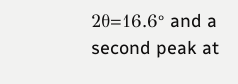2θ=16.6° and a second peak at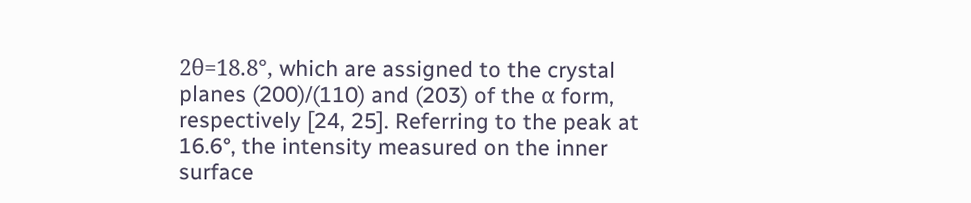2θ=18.8°, which are assigned to the crystal planes (200)/(110) and (203) of the α form, respectively [24, 25]. Referring to the peak at 16.6°, the intensity measured on the inner surface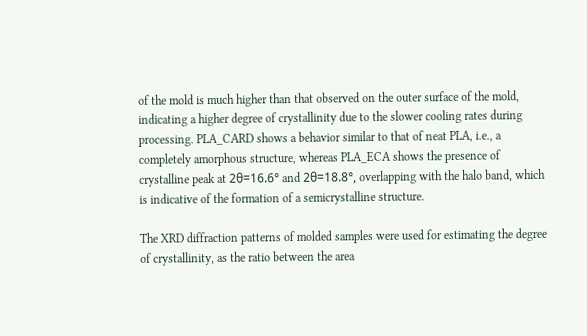of the mold is much higher than that observed on the outer surface of the mold, indicating a higher degree of crystallinity due to the slower cooling rates during processing. PLA_CARD shows a behavior similar to that of neat PLA, i.e., a completely amorphous structure, whereas PLA_ECA shows the presence of crystalline peak at 2θ=16.6° and 2θ=18.8°, overlapping with the halo band, which is indicative of the formation of a semicrystalline structure.

The XRD diffraction patterns of molded samples were used for estimating the degree of crystallinity, as the ratio between the area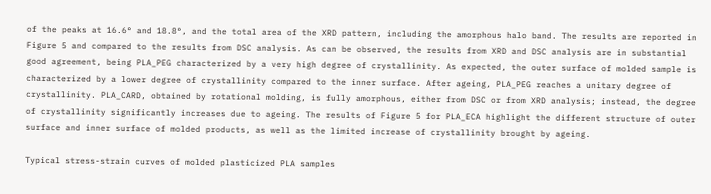of the peaks at 16.6° and 18.8°, and the total area of the XRD pattern, including the amorphous halo band. The results are reported in Figure 5 and compared to the results from DSC analysis. As can be observed, the results from XRD and DSC analysis are in substantial good agreement, being PLA_PEG characterized by a very high degree of crystallinity. As expected, the outer surface of molded sample is characterized by a lower degree of crystallinity compared to the inner surface. After ageing, PLA_PEG reaches a unitary degree of crystallinity. PLA_CARD, obtained by rotational molding, is fully amorphous, either from DSC or from XRD analysis; instead, the degree of crystallinity significantly increases due to ageing. The results of Figure 5 for PLA_ECA highlight the different structure of outer surface and inner surface of molded products, as well as the limited increase of crystallinity brought by ageing.

Typical stress-strain curves of molded plasticized PLA samples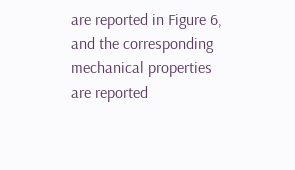are reported in Figure 6, and the corresponding mechanical properties are reported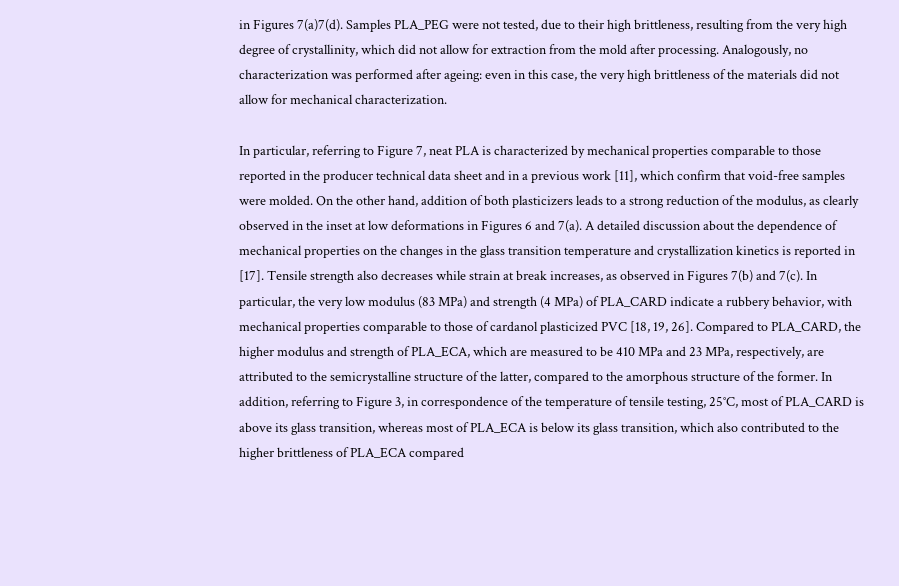in Figures 7(a)7(d). Samples PLA_PEG were not tested, due to their high brittleness, resulting from the very high degree of crystallinity, which did not allow for extraction from the mold after processing. Analogously, no characterization was performed after ageing: even in this case, the very high brittleness of the materials did not allow for mechanical characterization.

In particular, referring to Figure 7, neat PLA is characterized by mechanical properties comparable to those reported in the producer technical data sheet and in a previous work [11], which confirm that void-free samples were molded. On the other hand, addition of both plasticizers leads to a strong reduction of the modulus, as clearly observed in the inset at low deformations in Figures 6 and 7(a). A detailed discussion about the dependence of mechanical properties on the changes in the glass transition temperature and crystallization kinetics is reported in [17]. Tensile strength also decreases while strain at break increases, as observed in Figures 7(b) and 7(c). In particular, the very low modulus (83 MPa) and strength (4 MPa) of PLA_CARD indicate a rubbery behavior, with mechanical properties comparable to those of cardanol plasticized PVC [18, 19, 26]. Compared to PLA_CARD, the higher modulus and strength of PLA_ECA, which are measured to be 410 MPa and 23 MPa, respectively, are attributed to the semicrystalline structure of the latter, compared to the amorphous structure of the former. In addition, referring to Figure 3, in correspondence of the temperature of tensile testing, 25°C, most of PLA_CARD is above its glass transition, whereas most of PLA_ECA is below its glass transition, which also contributed to the higher brittleness of PLA_ECA compared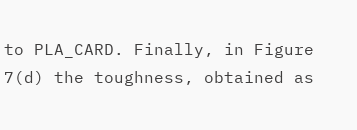to PLA_CARD. Finally, in Figure 7(d) the toughness, obtained as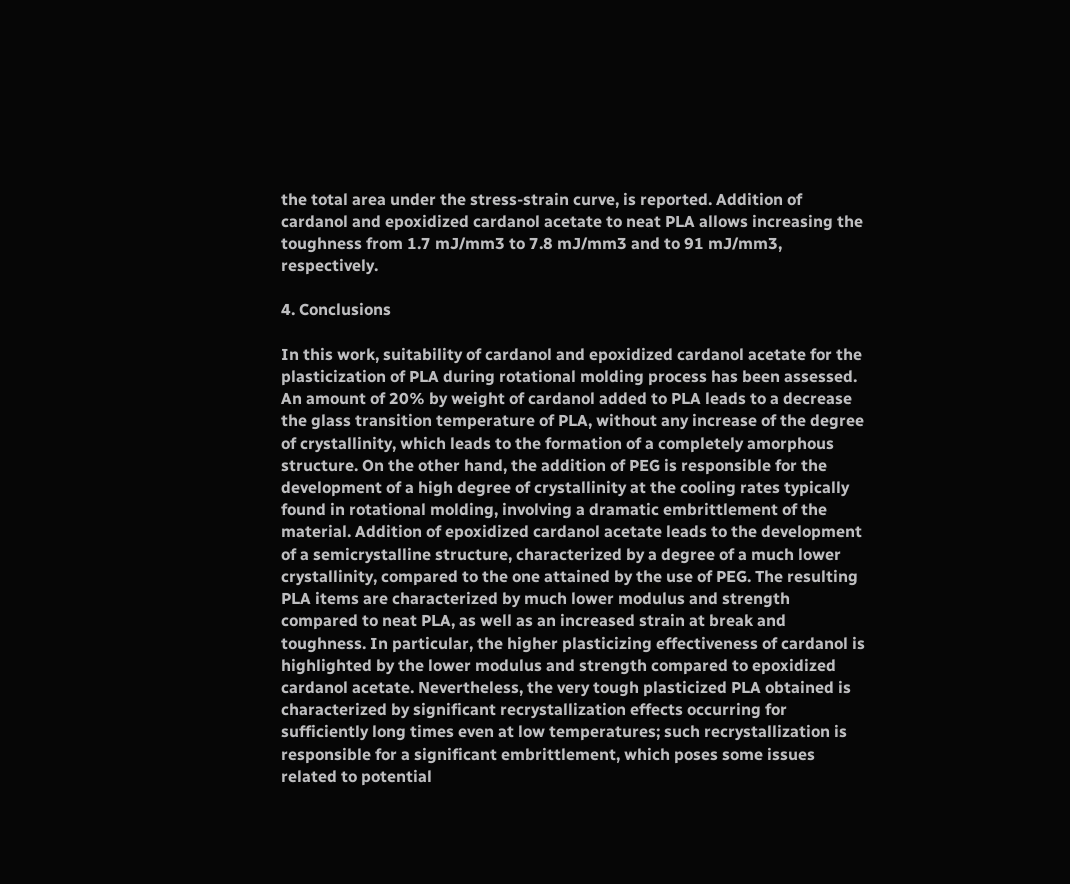the total area under the stress-strain curve, is reported. Addition of cardanol and epoxidized cardanol acetate to neat PLA allows increasing the toughness from 1.7 mJ/mm3 to 7.8 mJ/mm3 and to 91 mJ/mm3, respectively.

4. Conclusions

In this work, suitability of cardanol and epoxidized cardanol acetate for the plasticization of PLA during rotational molding process has been assessed. An amount of 20% by weight of cardanol added to PLA leads to a decrease the glass transition temperature of PLA, without any increase of the degree of crystallinity, which leads to the formation of a completely amorphous structure. On the other hand, the addition of PEG is responsible for the development of a high degree of crystallinity at the cooling rates typically found in rotational molding, involving a dramatic embrittlement of the material. Addition of epoxidized cardanol acetate leads to the development of a semicrystalline structure, characterized by a degree of a much lower crystallinity, compared to the one attained by the use of PEG. The resulting PLA items are characterized by much lower modulus and strength compared to neat PLA, as well as an increased strain at break and toughness. In particular, the higher plasticizing effectiveness of cardanol is highlighted by the lower modulus and strength compared to epoxidized cardanol acetate. Nevertheless, the very tough plasticized PLA obtained is characterized by significant recrystallization effects occurring for sufficiently long times even at low temperatures; such recrystallization is responsible for a significant embrittlement, which poses some issues related to potential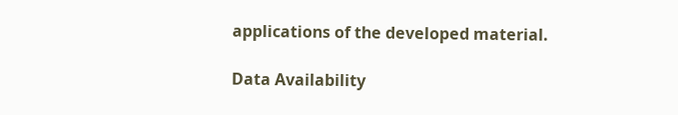applications of the developed material.

Data Availability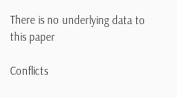There is no underlying data to this paper

Conflicts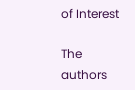of Interest

The authors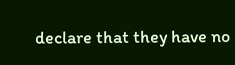declare that they have no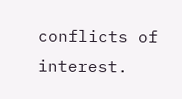conflicts of interest.